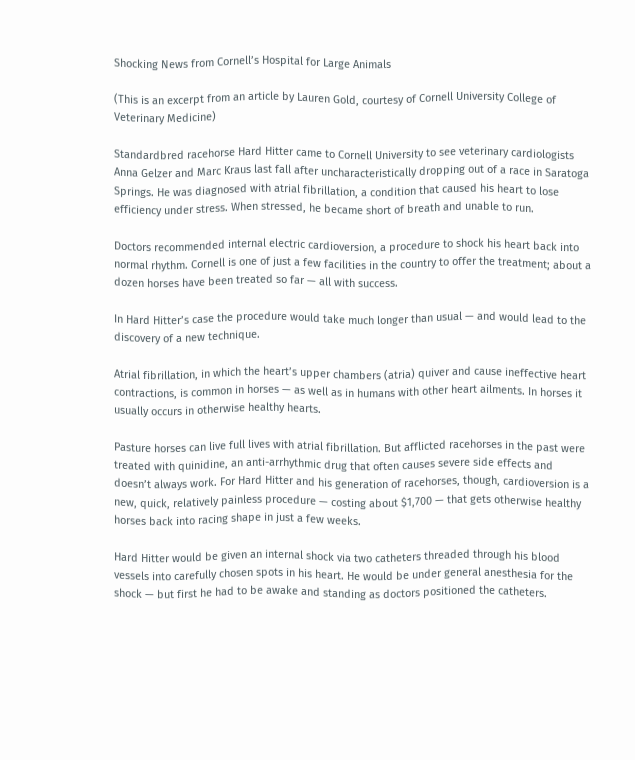Shocking News from Cornell’s Hospital for Large Animals

(This is an excerpt from an article by Lauren Gold, courtesy of Cornell University College of Veterinary Medicine)

Standardbred racehorse Hard Hitter came to Cornell University to see veterinary cardiologists Anna Gelzer and Marc Kraus last fall after uncharacteristically dropping out of a race in Saratoga Springs. He was diagnosed with atrial fibrillation, a condition that caused his heart to lose efficiency under stress. When stressed, he became short of breath and unable to run.

Doctors recommended internal electric cardioversion, a procedure to shock his heart back into normal rhythm. Cornell is one of just a few facilities in the country to offer the treatment; about a dozen horses have been treated so far — all with success.

In Hard Hitter’s case the procedure would take much longer than usual — and would lead to the discovery of a new technique.

Atrial fibrillation, in which the heart’s upper chambers (atria) quiver and cause ineffective heart contractions, is common in horses — as well as in humans with other heart ailments. In horses it usually occurs in otherwise healthy hearts.

Pasture horses can live full lives with atrial fibrillation. But afflicted racehorses in the past were treated with quinidine, an anti-arrhythmic drug that often causes severe side effects and doesn’t always work. For Hard Hitter and his generation of racehorses, though, cardioversion is a new, quick, relatively painless procedure — costing about $1,700 — that gets otherwise healthy horses back into racing shape in just a few weeks.

Hard Hitter would be given an internal shock via two catheters threaded through his blood vessels into carefully chosen spots in his heart. He would be under general anesthesia for the shock — but first he had to be awake and standing as doctors positioned the catheters.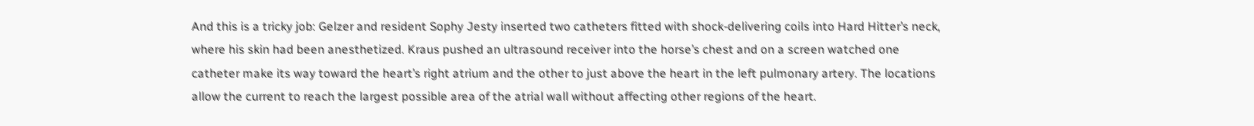And this is a tricky job: Gelzer and resident Sophy Jesty inserted two catheters fitted with shock-delivering coils into Hard Hitter’s neck, where his skin had been anesthetized. Kraus pushed an ultrasound receiver into the horse’s chest and on a screen watched one catheter make its way toward the heart’s right atrium and the other to just above the heart in the left pulmonary artery. The locations allow the current to reach the largest possible area of the atrial wall without affecting other regions of the heart.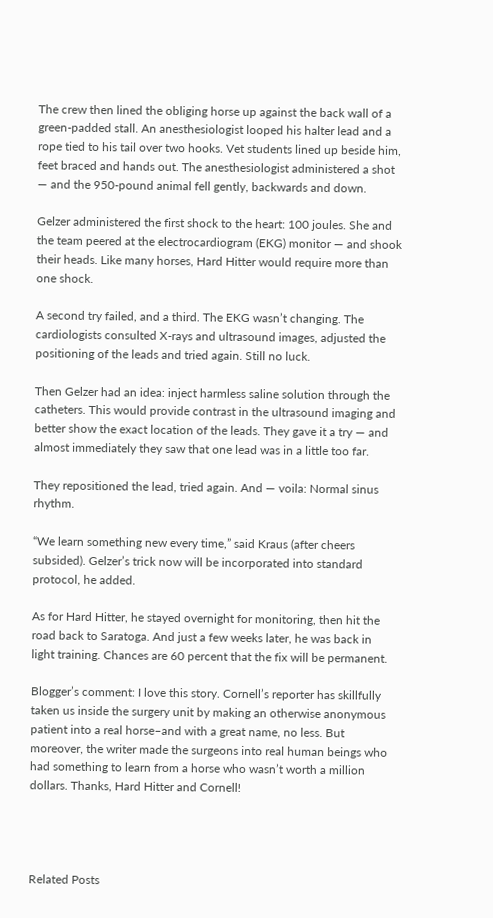The crew then lined the obliging horse up against the back wall of a green-padded stall. An anesthesiologist looped his halter lead and a rope tied to his tail over two hooks. Vet students lined up beside him, feet braced and hands out. The anesthesiologist administered a shot — and the 950-pound animal fell gently, backwards and down.

Gelzer administered the first shock to the heart: 100 joules. She and the team peered at the electrocardiogram (EKG) monitor — and shook their heads. Like many horses, Hard Hitter would require more than one shock.

A second try failed, and a third. The EKG wasn’t changing. The cardiologists consulted X-rays and ultrasound images, adjusted the positioning of the leads and tried again. Still no luck.

Then Gelzer had an idea: inject harmless saline solution through the catheters. This would provide contrast in the ultrasound imaging and better show the exact location of the leads. They gave it a try — and almost immediately they saw that one lead was in a little too far.

They repositioned the lead, tried again. And — voila: Normal sinus rhythm.

“We learn something new every time,” said Kraus (after cheers subsided). Gelzer’s trick now will be incorporated into standard protocol, he added.

As for Hard Hitter, he stayed overnight for monitoring, then hit the road back to Saratoga. And just a few weeks later, he was back in light training. Chances are 60 percent that the fix will be permanent.

Blogger’s comment: I love this story. Cornell’s reporter has skillfully taken us inside the surgery unit by making an otherwise anonymous patient into a real horse–and with a great name, no less. But moreover, the writer made the surgeons into real human beings who had something to learn from a horse who wasn’t worth a million dollars. Thanks, Hard Hitter and Cornell!




Related Posts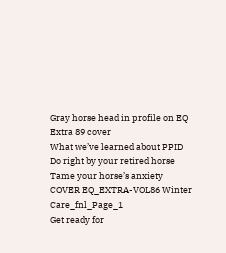Gray horse head in profile on EQ Extra 89 cover
What we’ve learned about PPID
Do right by your retired horse
Tame your horse’s anxiety
COVER EQ_EXTRA-VOL86 Winter Care_fnl_Page_1
Get ready for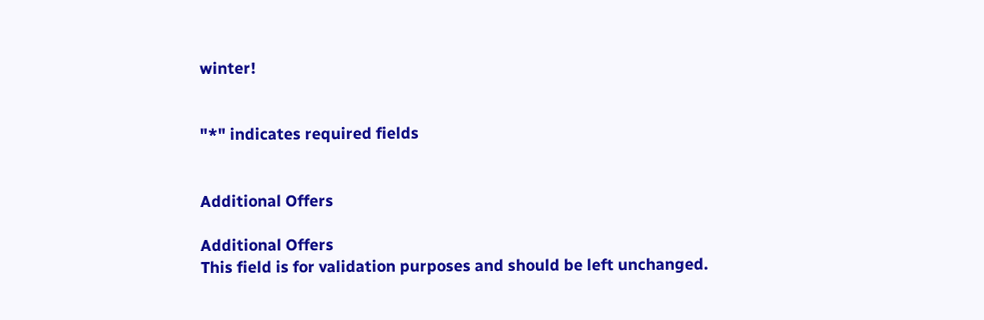winter!


"*" indicates required fields


Additional Offers

Additional Offers
This field is for validation purposes and should be left unchanged.